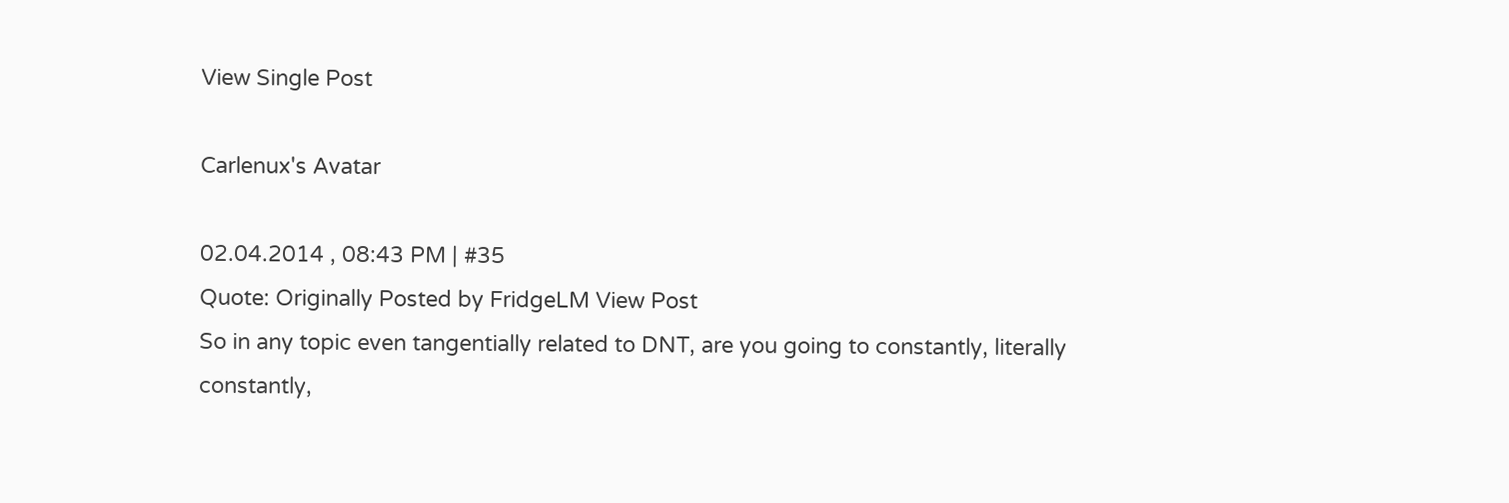View Single Post

Carlenux's Avatar

02.04.2014 , 08:43 PM | #35
Quote: Originally Posted by FridgeLM View Post
So in any topic even tangentially related to DNT, are you going to constantly, literally constantly,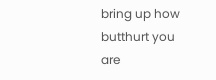bring up how butthurt you are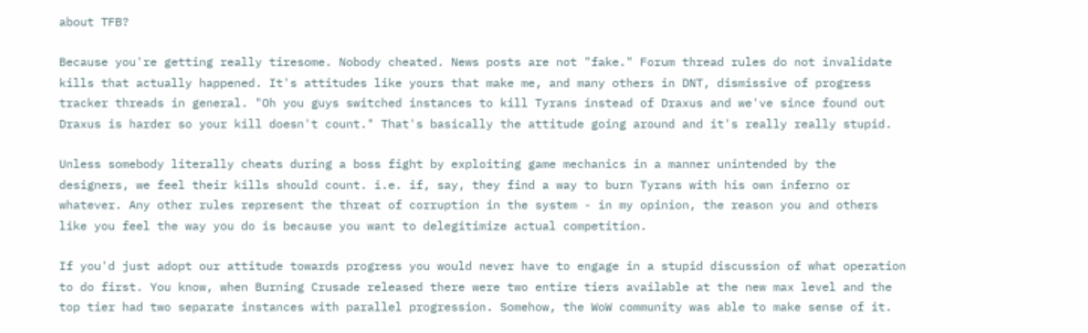about TFB?

Because you're getting really tiresome. Nobody cheated. News posts are not "fake." Forum thread rules do not invalidate kills that actually happened. It's attitudes like yours that make me, and many others in DNT, dismissive of progress tracker threads in general. "Oh you guys switched instances to kill Tyrans instead of Draxus and we've since found out Draxus is harder so your kill doesn't count." That's basically the attitude going around and it's really really stupid.

Unless somebody literally cheats during a boss fight by exploiting game mechanics in a manner unintended by the designers, we feel their kills should count. i.e. if, say, they find a way to burn Tyrans with his own inferno or whatever. Any other rules represent the threat of corruption in the system - in my opinion, the reason you and others like you feel the way you do is because you want to delegitimize actual competition.

If you'd just adopt our attitude towards progress you would never have to engage in a stupid discussion of what operation to do first. You know, when Burning Crusade released there were two entire tiers available at the new max level and the top tier had two separate instances with parallel progression. Somehow, the WoW community was able to make sense of it.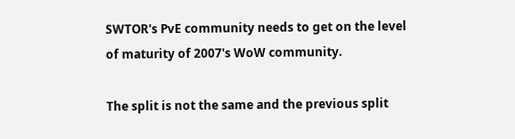SWTOR's PvE community needs to get on the level of maturity of 2007's WoW community.

The split is not the same and the previous split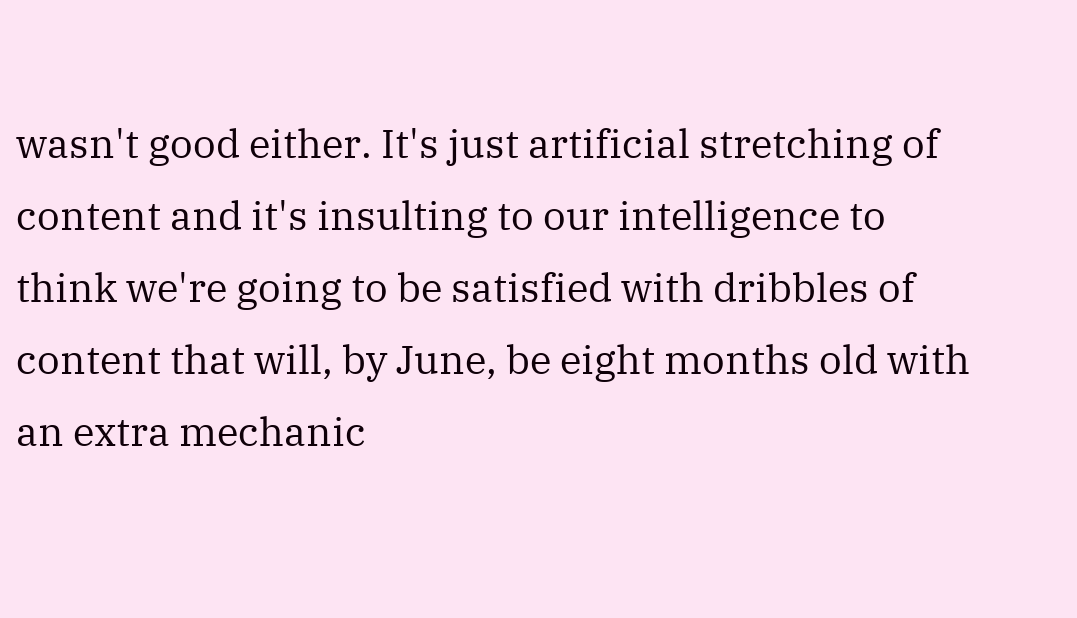wasn't good either. It's just artificial stretching of content and it's insulting to our intelligence to think we're going to be satisfied with dribbles of content that will, by June, be eight months old with an extra mechanic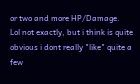or two and more HP/Damage.
Lol not exactly, but i think is quite obvious i dont really "like" quite a few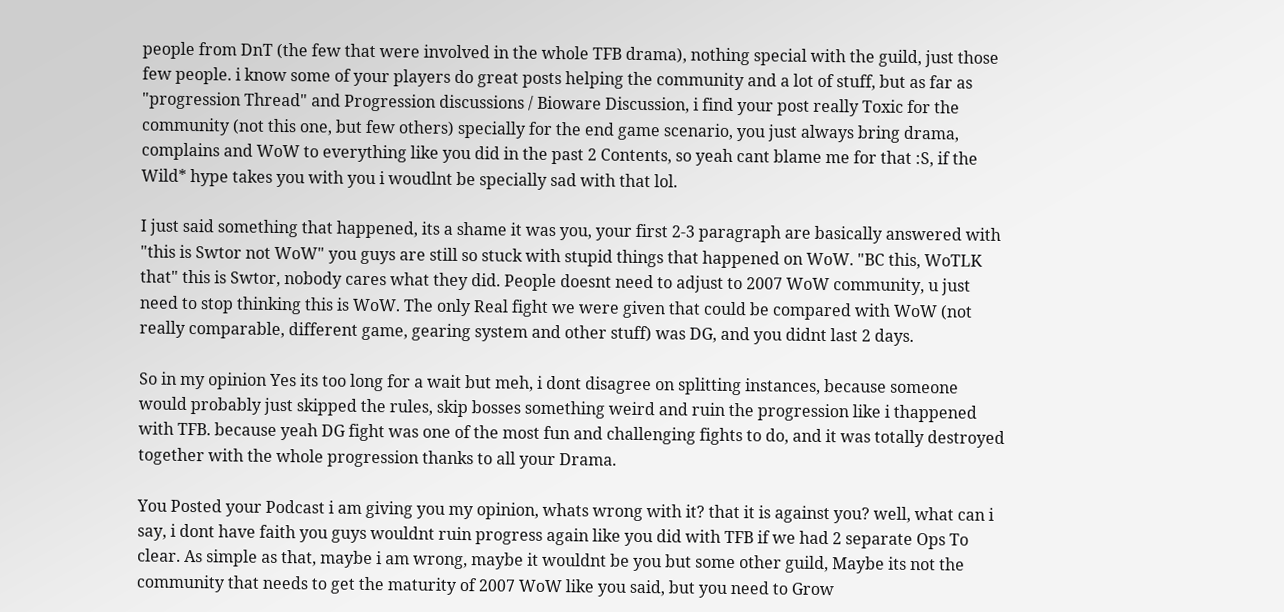people from DnT (the few that were involved in the whole TFB drama), nothing special with the guild, just those few people. i know some of your players do great posts helping the community and a lot of stuff, but as far as "progression Thread" and Progression discussions / Bioware Discussion, i find your post really Toxic for the community (not this one, but few others) specially for the end game scenario, you just always bring drama, complains and WoW to everything like you did in the past 2 Contents, so yeah cant blame me for that :S, if the Wild* hype takes you with you i woudlnt be specially sad with that lol.

I just said something that happened, its a shame it was you, your first 2-3 paragraph are basically answered with "this is Swtor not WoW" you guys are still so stuck with stupid things that happened on WoW. "BC this, WoTLK that" this is Swtor, nobody cares what they did. People doesnt need to adjust to 2007 WoW community, u just need to stop thinking this is WoW. The only Real fight we were given that could be compared with WoW (not really comparable, different game, gearing system and other stuff) was DG, and you didnt last 2 days.

So in my opinion Yes its too long for a wait but meh, i dont disagree on splitting instances, because someone would probably just skipped the rules, skip bosses something weird and ruin the progression like i thappened with TFB. because yeah DG fight was one of the most fun and challenging fights to do, and it was totally destroyed together with the whole progression thanks to all your Drama.

You Posted your Podcast i am giving you my opinion, whats wrong with it? that it is against you? well, what can i say, i dont have faith you guys wouldnt ruin progress again like you did with TFB if we had 2 separate Ops To clear. As simple as that, maybe i am wrong, maybe it wouldnt be you but some other guild, Maybe its not the community that needs to get the maturity of 2007 WoW like you said, but you need to Grow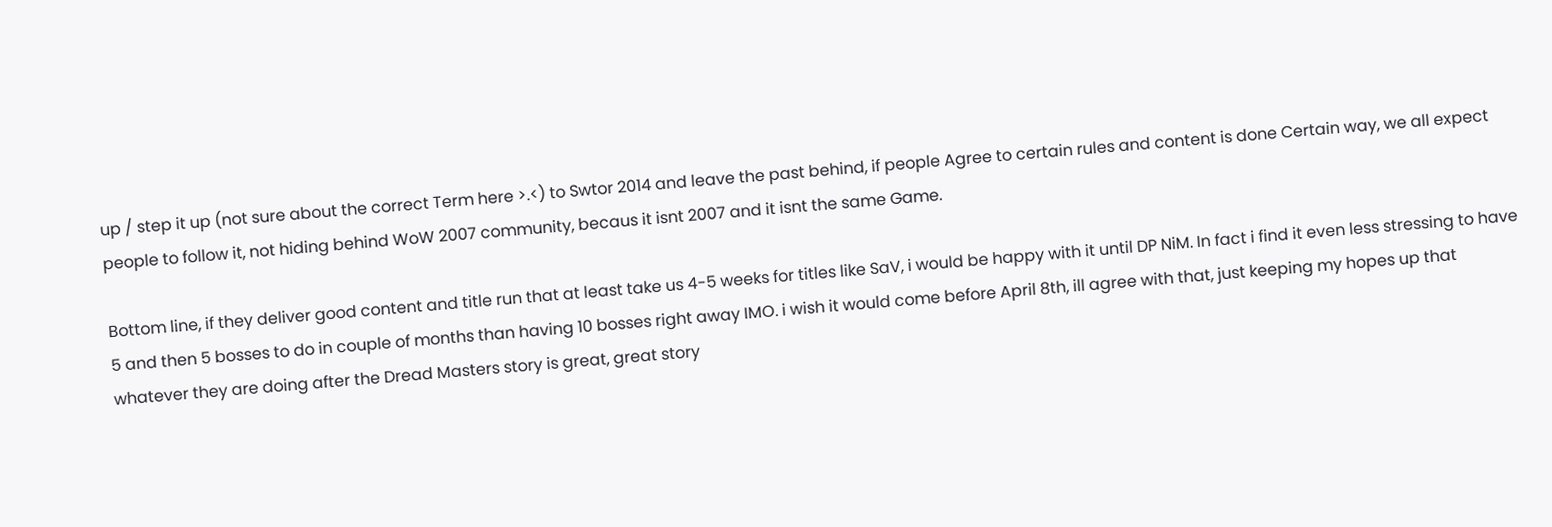up / step it up (not sure about the correct Term here >.<) to Swtor 2014 and leave the past behind, if people Agree to certain rules and content is done Certain way, we all expect people to follow it, not hiding behind WoW 2007 community, becaus it isnt 2007 and it isnt the same Game.

Bottom line, if they deliver good content and title run that at least take us 4-5 weeks for titles like SaV, i would be happy with it until DP NiM. In fact i find it even less stressing to have 5 and then 5 bosses to do in couple of months than having 10 bosses right away IMO. i wish it would come before April 8th, ill agree with that, just keeping my hopes up that whatever they are doing after the Dread Masters story is great, great story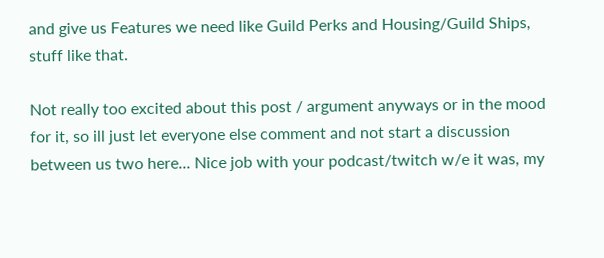and give us Features we need like Guild Perks and Housing/Guild Ships, stuff like that.

Not really too excited about this post / argument anyways or in the mood for it, so ill just let everyone else comment and not start a discussion between us two here... Nice job with your podcast/twitch w/e it was, my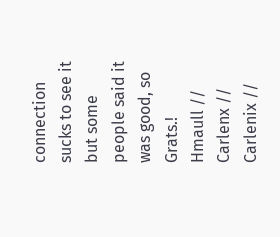connection sucks to see it but some people said it was good, so Grats.!
Hmaull // Carlenx // Carlenix //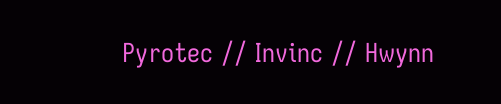Pyrotec // Invinc // Hwynn